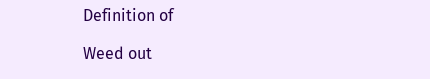Definition of

Weed out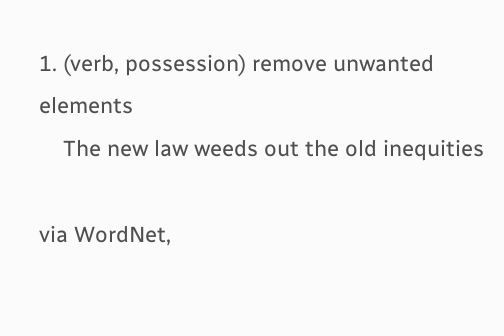1. (verb, possession) remove unwanted elements
    The new law weeds out the old inequities

via WordNet,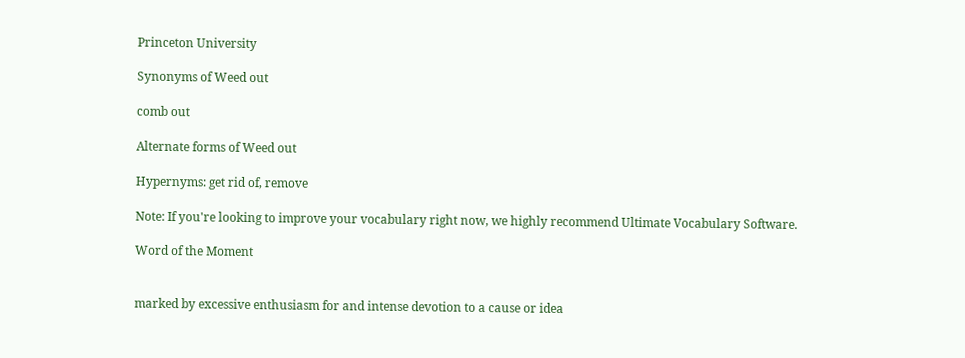Princeton University

Synonyms of Weed out

comb out

Alternate forms of Weed out

Hypernyms: get rid of, remove

Note: If you're looking to improve your vocabulary right now, we highly recommend Ultimate Vocabulary Software.

Word of the Moment


marked by excessive enthusiasm for and intense devotion to a cause or idea